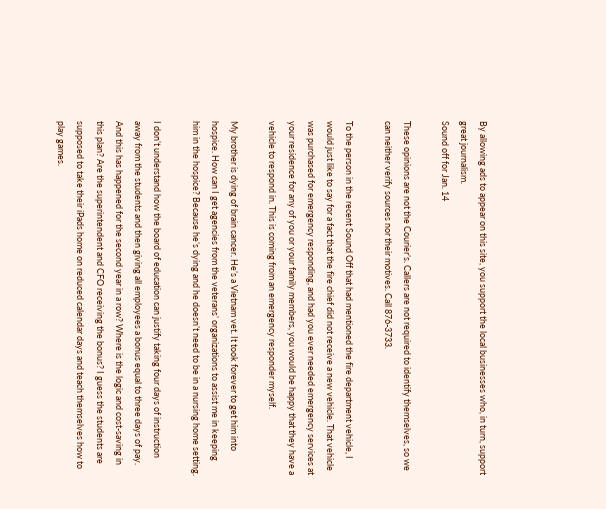By allowing ads to appear on this site, you support the local businesses who, in turn, support great journalism.
Sound off for Jan. 14

These opinions are not the Courier’s. Callers are not required to identify themselves, so we can neither verify sources nor their motives. Call 876-3733.

To the person in the recent Sound Off that had mentioned the fire department vehicle, I would just like to say for a fact that the fire chief did not receive a new vehicle. That vehicle was purchased for emergency responding, and had you ever needed emergency services at your residence for any of you or your family members, you would be happy that they have a vehicle to respond in. This is coming from an emergency responder myself.

My brother is dying of brain cancer. He’s a Vietnam vet. It took forever to get him into hospice. How can I get agencies from the veterans’ organizations to assist me in keeping him in the hospice? Because he’s dying and he doesn’t need to be in a nursing home setting.

I don’t understand how the board of education can justify taking four days of instruction away from the students and then giving all employees a bonus equal to three days of pay. And this has happened for the second year in a row? Where is the logic and cost-saving in this plan? Are the superintendent and CFO receiving the bonus? I guess the students are supposed to take their iPads home on reduced calendar days and teach themselves how to play games.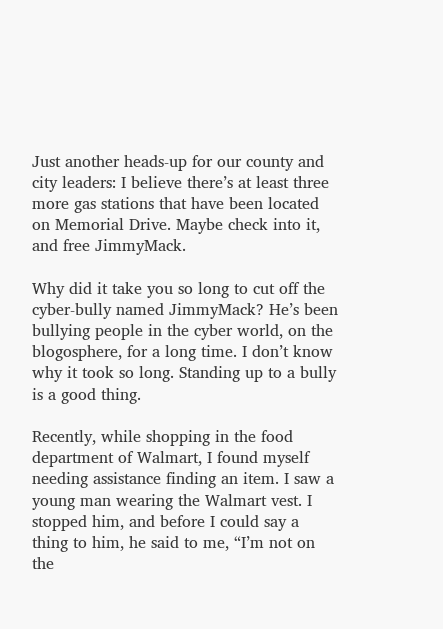Just another heads-up for our county and city leaders: I believe there’s at least three more gas stations that have been located on Memorial Drive. Maybe check into it, and free JimmyMack.

Why did it take you so long to cut off the cyber-bully named JimmyMack? He’s been bullying people in the cyber world, on the blogosphere, for a long time. I don’t know why it took so long. Standing up to a bully is a good thing.

Recently, while shopping in the food department of Walmart, I found myself needing assistance finding an item. I saw a young man wearing the Walmart vest. I stopped him, and before I could say a thing to him, he said to me, “I’m not on the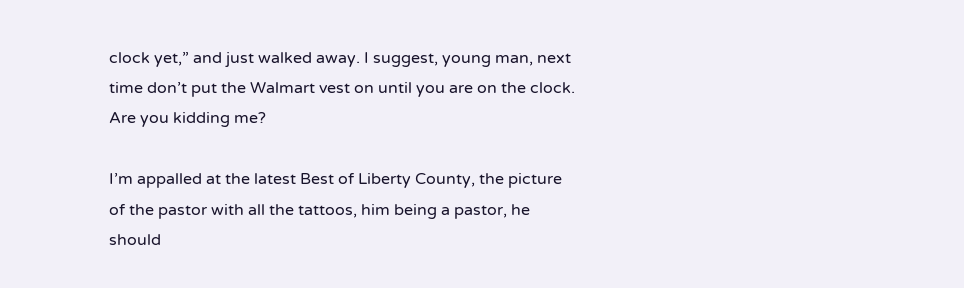clock yet,” and just walked away. I suggest, young man, next time don’t put the Walmart vest on until you are on the clock. Are you kidding me?

I’m appalled at the latest Best of Liberty County, the picture of the pastor with all the tattoos, him being a pastor, he should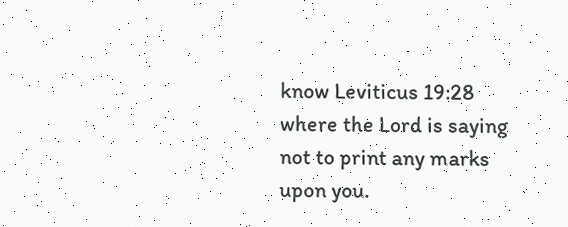know Leviticus 19:28 where the Lord is saying not to print any marks upon you.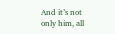And it’s not only him, all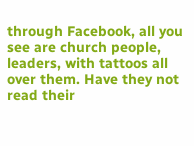through Facebook, all you see are church people, leaders, with tattoos all over them. Have they not read their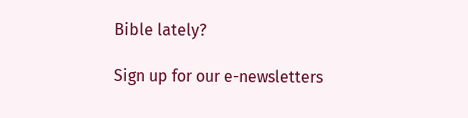Bible lately?

Sign up for our e-newsletters